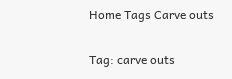Home Tags Carve outs

Tag: carve outs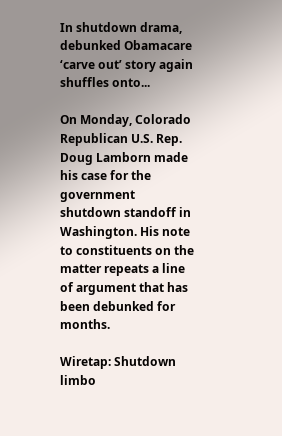In shutdown drama, debunked Obamacare ‘carve out’ story again shuffles onto...

On Monday, Colorado Republican U.S. Rep. Doug Lamborn made his case for the government shutdown standoff in Washington. His note to constituents on the matter repeats a line of argument that has been debunked for months.

Wiretap: Shutdown limbo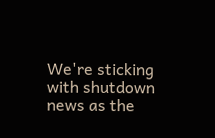We're sticking with shutdown news as the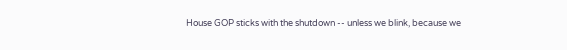House GOP sticks with the shutdown -- unless we blink, because we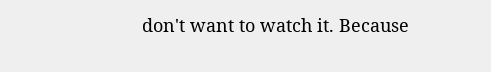don't want to watch it. Because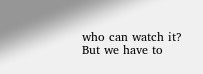who can watch it? But we have to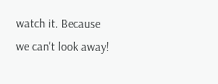watch it. Because we can't look away!